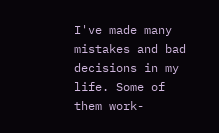I've made many mistakes and bad decisions in my life. Some of them work-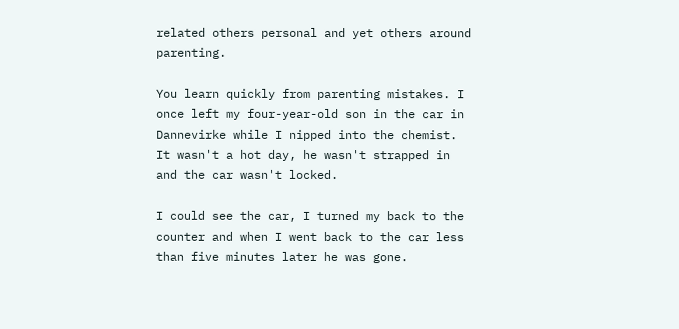related others personal and yet others around parenting.

You learn quickly from parenting mistakes. I once left my four-year-old son in the car in Dannevirke while I nipped into the chemist. It wasn't a hot day, he wasn't strapped in and the car wasn't locked.

I could see the car, I turned my back to the counter and when I went back to the car less than five minutes later he was gone.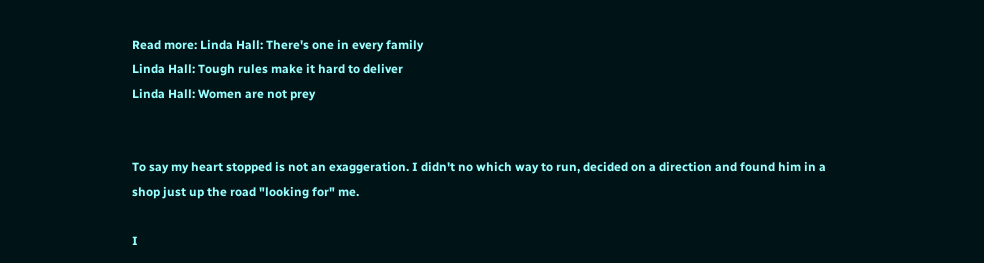Read more: Linda Hall: There's one in every family
Linda Hall: Tough rules make it hard to deliver
Linda Hall: Women are not prey


To say my heart stopped is not an exaggeration. I didn't no which way to run, decided on a direction and found him in a shop just up the road "looking for" me.

I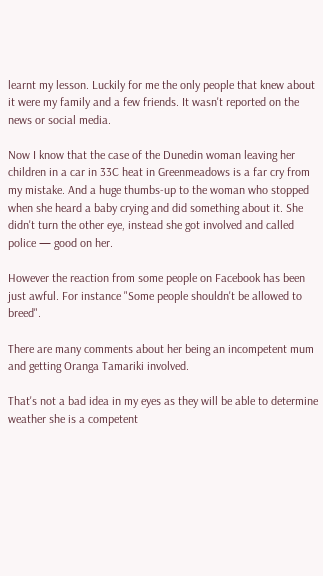learnt my lesson. Luckily for me the only people that knew about it were my family and a few friends. It wasn't reported on the news or social media.

Now I know that the case of the Dunedin woman leaving her children in a car in 33C heat in Greenmeadows is a far cry from my mistake. And a huge thumbs-up to the woman who stopped when she heard a baby crying and did something about it. She didn't turn the other eye, instead she got involved and called police — good on her.

However the reaction from some people on Facebook has been just awful. For instance "Some people shouldn't be allowed to breed".

There are many comments about her being an incompetent mum and getting Oranga Tamariki involved.

That's not a bad idea in my eyes as they will be able to determine weather she is a competent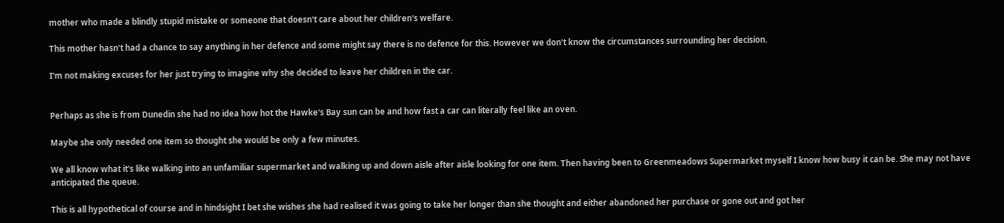mother who made a blindly stupid mistake or someone that doesn't care about her children's welfare.

This mother hasn't had a chance to say anything in her defence and some might say there is no defence for this. However we don't know the circumstances surrounding her decision.

I'm not making excuses for her just trying to imagine why she decided to leave her children in the car.


Perhaps as she is from Dunedin she had no idea how hot the Hawke's Bay sun can be and how fast a car can literally feel like an oven.

Maybe she only needed one item so thought she would be only a few minutes.

We all know what it's like walking into an unfamiliar supermarket and walking up and down aisle after aisle looking for one item. Then having been to Greenmeadows Supermarket myself I know how busy it can be. She may not have anticipated the queue.

This is all hypothetical of course and in hindsight I bet she wishes she had realised it was going to take her longer than she thought and either abandoned her purchase or gone out and got her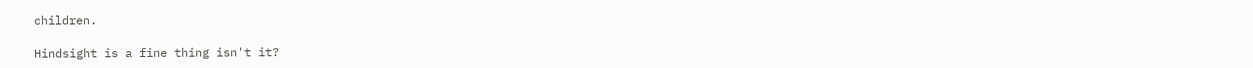children.

Hindsight is a fine thing isn't it?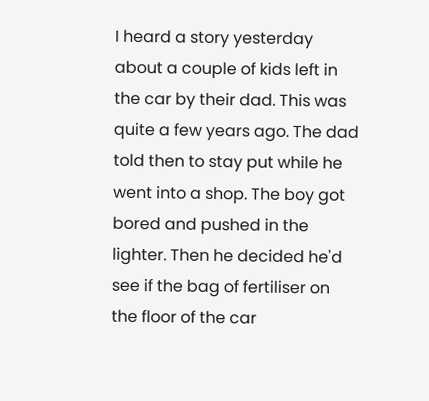I heard a story yesterday about a couple of kids left in the car by their dad. This was quite a few years ago. The dad told then to stay put while he went into a shop. The boy got bored and pushed in the lighter. Then he decided he'd see if the bag of fertiliser on the floor of the car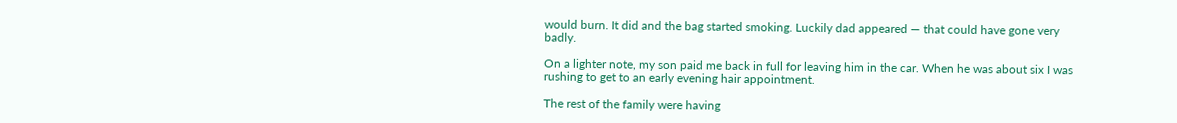would burn. It did and the bag started smoking. Luckily dad appeared — that could have gone very badly.

On a lighter note, my son paid me back in full for leaving him in the car. When he was about six I was rushing to get to an early evening hair appointment.

The rest of the family were having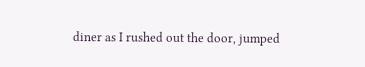diner as I rushed out the door, jumped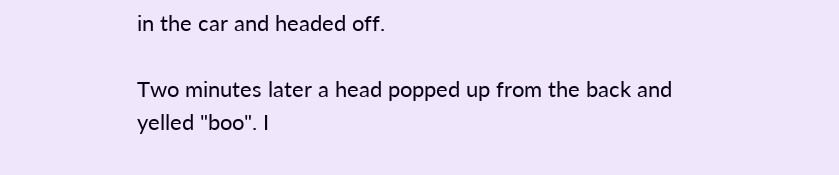in the car and headed off.

Two minutes later a head popped up from the back and yelled "boo". I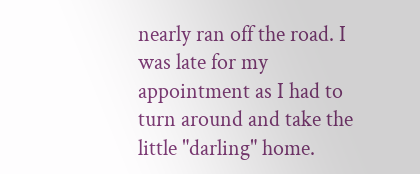nearly ran off the road. I was late for my appointment as I had to turn around and take the little "darling" home.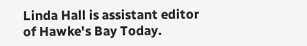Linda Hall is assistant editor of Hawke's Bay Today.